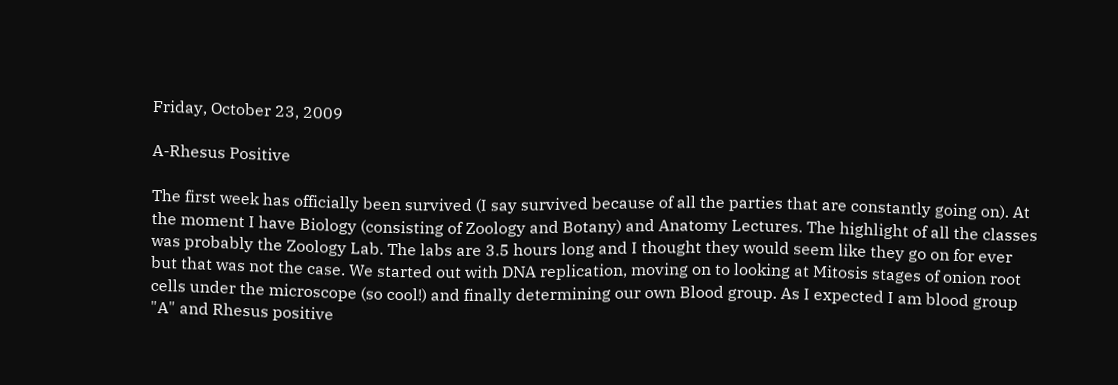Friday, October 23, 2009

A-Rhesus Positive

The first week has officially been survived (I say survived because of all the parties that are constantly going on). At the moment I have Biology (consisting of Zoology and Botany) and Anatomy Lectures. The highlight of all the classes was probably the Zoology Lab. The labs are 3.5 hours long and I thought they would seem like they go on for ever but that was not the case. We started out with DNA replication, moving on to looking at Mitosis stages of onion root cells under the microscope (so cool!) and finally determining our own Blood group. As I expected I am blood group "A" and Rhesus positive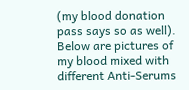(my blood donation pass says so as well). Below are pictures of my blood mixed with different Anti-Serums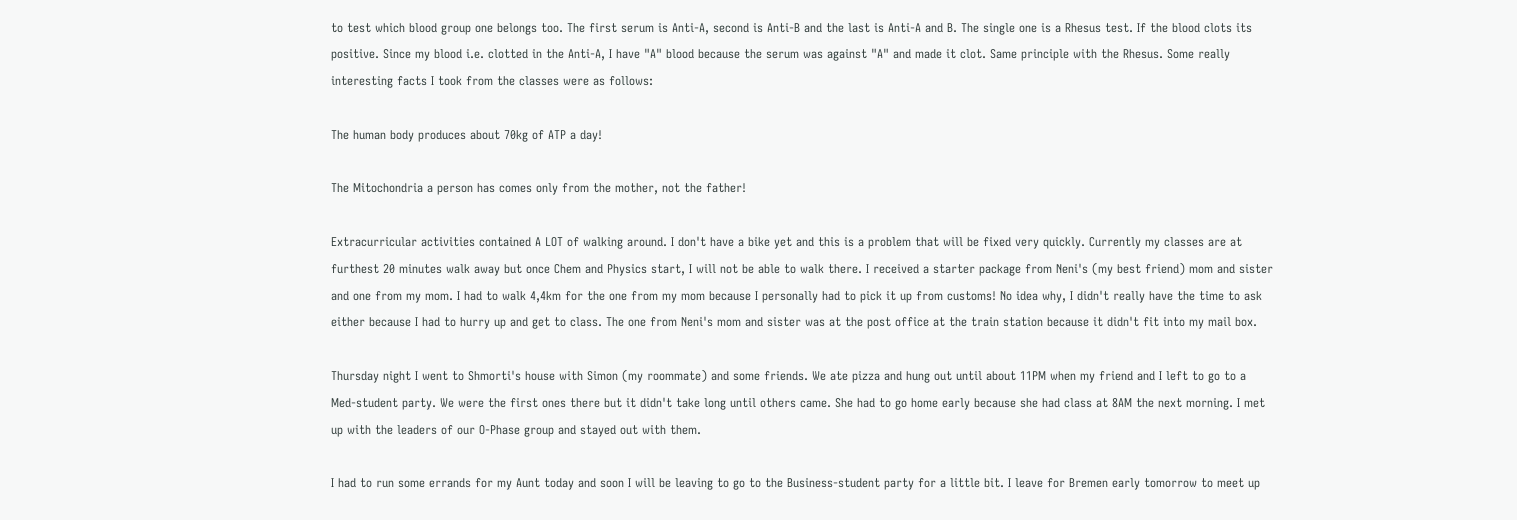to test which blood group one belongs too. The first serum is Anti-A, second is Anti-B and the last is Anti-A and B. The single one is a Rhesus test. If the blood clots its positive. Since my blood i.e. clotted in the Anti-A, I have "A" blood because the serum was against "A" and made it clot. Same principle with the Rhesus. Some really interesting facts I took from the classes were as follows:

The human body produces about 70kg of ATP a day!

The Mitochondria a person has comes only from the mother, not the father!

Extracurricular activities contained A LOT of walking around. I don't have a bike yet and this is a problem that will be fixed very quickly. Currently my classes are at furthest 20 minutes walk away but once Chem and Physics start, I will not be able to walk there. I received a starter package from Neni's (my best friend) mom and sister and one from my mom. I had to walk 4,4km for the one from my mom because I personally had to pick it up from customs! No idea why, I didn't really have the time to ask either because I had to hurry up and get to class. The one from Neni's mom and sister was at the post office at the train station because it didn't fit into my mail box.

Thursday night I went to Shmorti's house with Simon (my roommate) and some friends. We ate pizza and hung out until about 11PM when my friend and I left to go to a Med-student party. We were the first ones there but it didn't take long until others came. She had to go home early because she had class at 8AM the next morning. I met up with the leaders of our O-Phase group and stayed out with them.

I had to run some errands for my Aunt today and soon I will be leaving to go to the Business-student party for a little bit. I leave for Bremen early tomorrow to meet up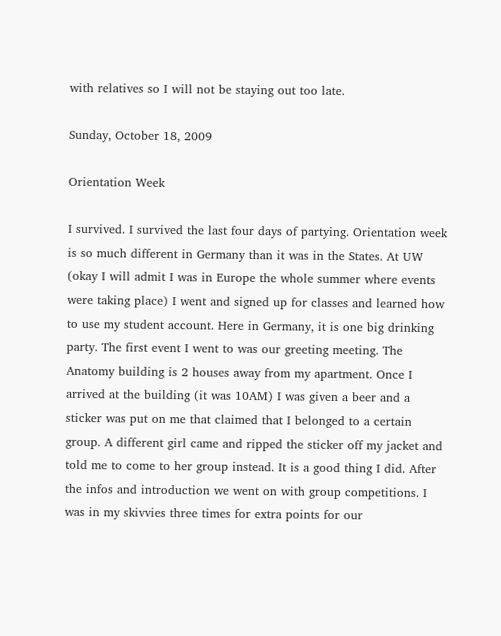with relatives so I will not be staying out too late.

Sunday, October 18, 2009

Orientation Week

I survived. I survived the last four days of partying. Orientation week is so much different in Germany than it was in the States. At UW (okay I will admit I was in Europe the whole summer where events were taking place) I went and signed up for classes and learned how to use my student account. Here in Germany, it is one big drinking party. The first event I went to was our greeting meeting. The Anatomy building is 2 houses away from my apartment. Once I arrived at the building (it was 10AM) I was given a beer and a sticker was put on me that claimed that I belonged to a certain group. A different girl came and ripped the sticker off my jacket and told me to come to her group instead. It is a good thing I did. After the infos and introduction we went on with group competitions. I was in my skivvies three times for extra points for our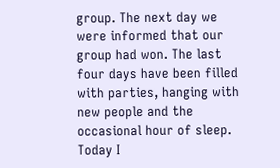group. The next day we were informed that our group had won. The last four days have been filled with parties, hanging with new people and the occasional hour of sleep. Today I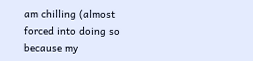am chilling (almost forced into doing so because my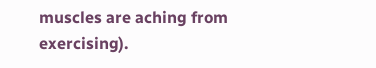muscles are aching from exercising).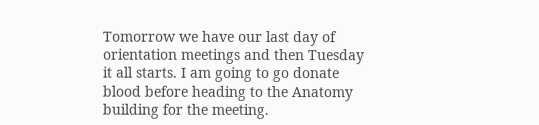Tomorrow we have our last day of orientation meetings and then Tuesday it all starts. I am going to go donate blood before heading to the Anatomy building for the meeting.